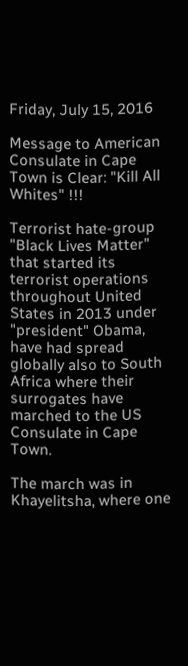Friday, July 15, 2016

Message to American Consulate in Cape Town is Clear: "Kill All Whites" !!!

Terrorist hate-group "Black Lives Matter" that started its terrorist operations throughout United States in 2013 under "president" Obama, have had spread globally also to South Africa where their surrogates have marched to the US Consulate in Cape Town.

The march was in Khayelitsha, where one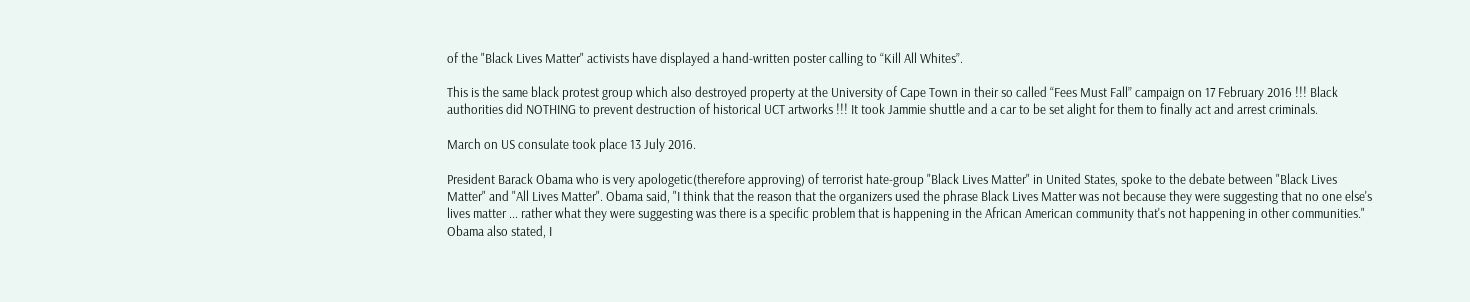of the "Black Lives Matter" activists have displayed a hand-written poster calling to “Kill All Whites”.

This is the same black protest group which also destroyed property at the University of Cape Town in their so called “Fees Must Fall” campaign on 17 February 2016 !!! Black authorities did NOTHING to prevent destruction of historical UCT artworks !!! It took Jammie shuttle and a car to be set alight for them to finally act and arrest criminals.

March on US consulate took place 13 July 2016.

President Barack Obama who is very apologetic(therefore approving) of terrorist hate-group "Black Lives Matter" in United States, spoke to the debate between "Black Lives Matter" and "All Lives Matter". Obama said, "I think that the reason that the organizers used the phrase Black Lives Matter was not because they were suggesting that no one else's lives matter ... rather what they were suggesting was there is a specific problem that is happening in the African American community that's not happening in other communities." Obama also stated, I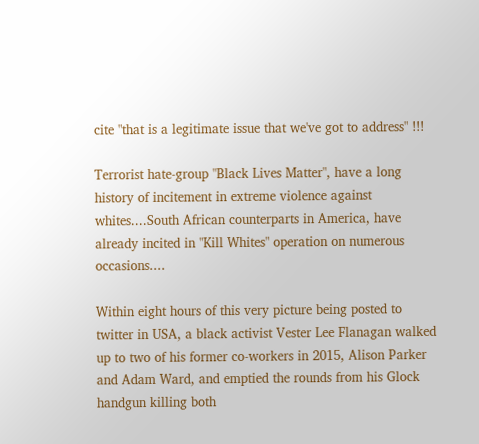cite "that is a legitimate issue that we've got to address" !!!

Terrorist hate-group "Black Lives Matter", have a long history of incitement in extreme violence against whites....South African counterparts in America, have already incited in "Kill Whites" operation on numerous occasions....

Within eight hours of this very picture being posted to twitter in USA, a black activist Vester Lee Flanagan walked up to two of his former co-workers in 2015, Alison Parker and Adam Ward, and emptied the rounds from his Glock handgun killing both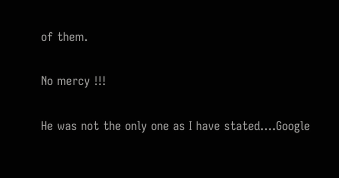of them.

No mercy !!!

He was not the only one as I have stated....Google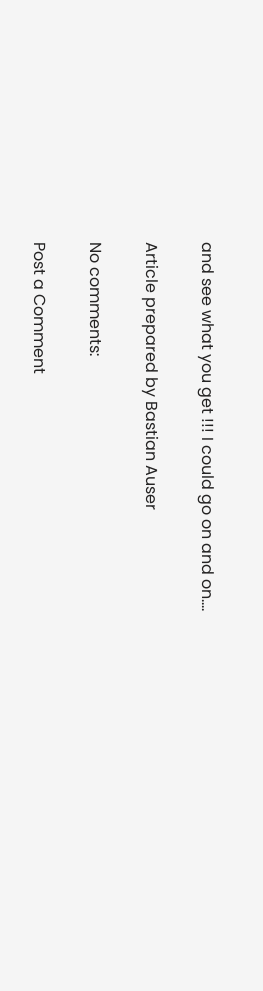and see what you get !!! I could go on and on....

Article prepared by Bastian Auser

No comments:

Post a Comment